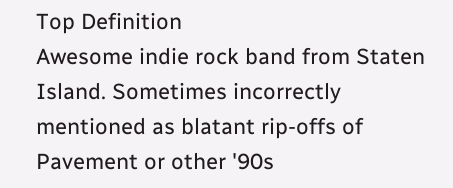Top Definition
Awesome indie rock band from Staten Island. Sometimes incorrectly mentioned as blatant rip-offs of Pavement or other '90s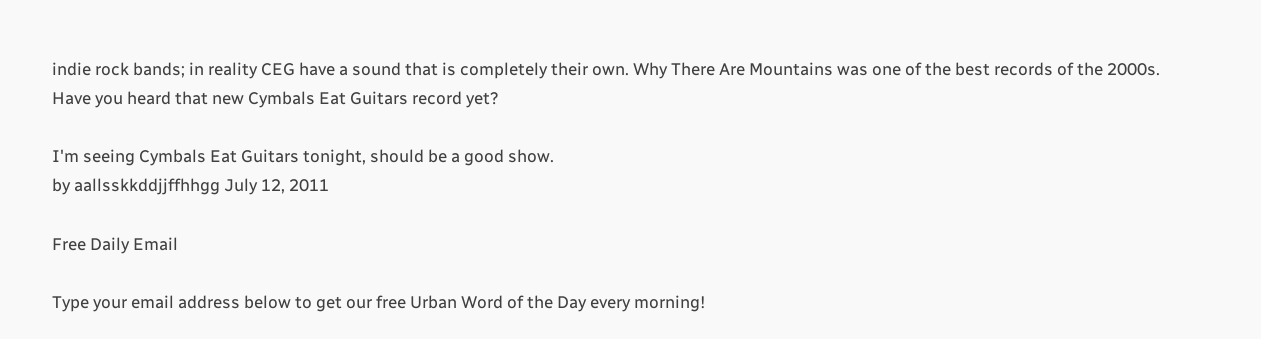indie rock bands; in reality CEG have a sound that is completely their own. Why There Are Mountains was one of the best records of the 2000s.
Have you heard that new Cymbals Eat Guitars record yet?

I'm seeing Cymbals Eat Guitars tonight, should be a good show.
by aallsskkddjjffhhgg July 12, 2011

Free Daily Email

Type your email address below to get our free Urban Word of the Day every morning!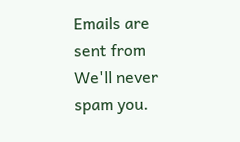Emails are sent from We'll never spam you.